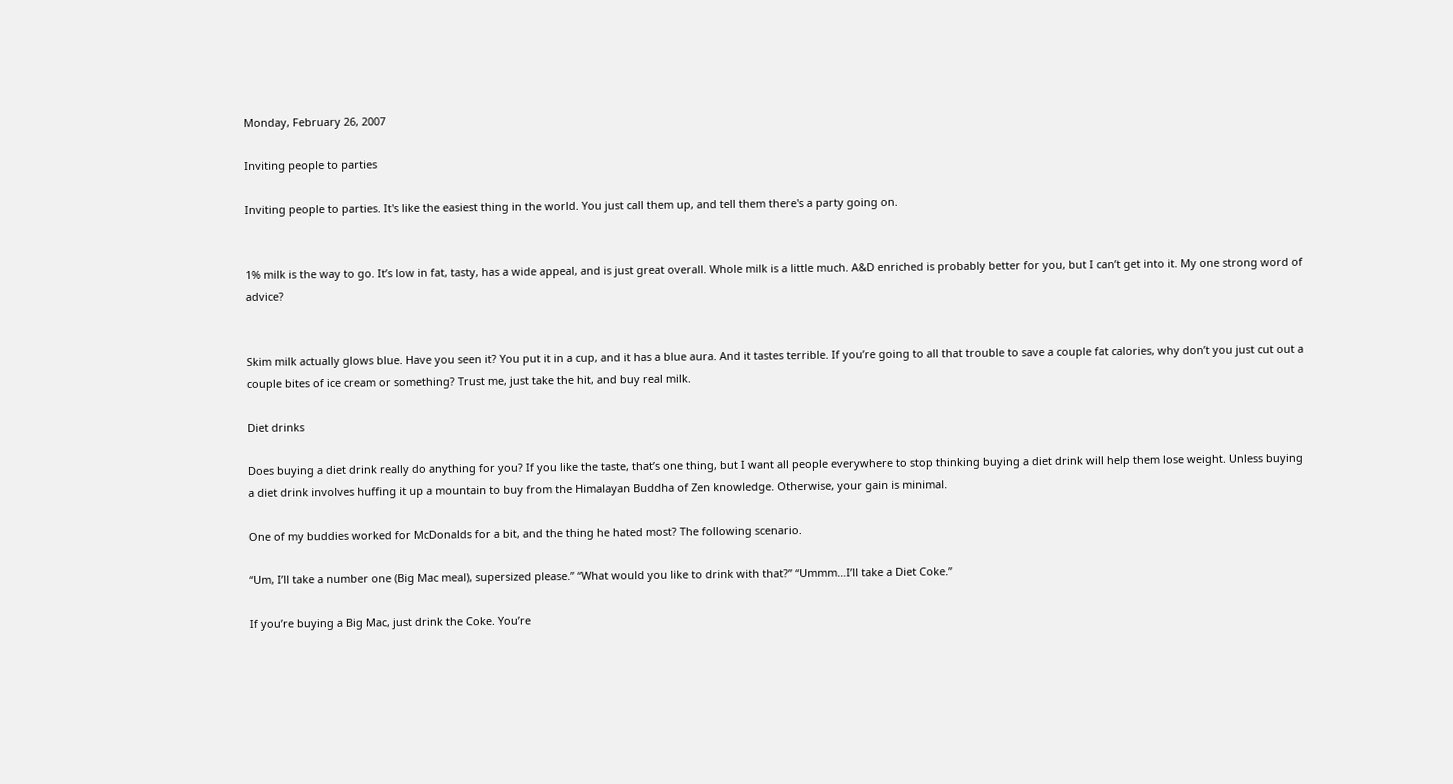Monday, February 26, 2007

Inviting people to parties

Inviting people to parties. It's like the easiest thing in the world. You just call them up, and tell them there's a party going on.


1% milk is the way to go. It’s low in fat, tasty, has a wide appeal, and is just great overall. Whole milk is a little much. A&D enriched is probably better for you, but I can’t get into it. My one strong word of advice?


Skim milk actually glows blue. Have you seen it? You put it in a cup, and it has a blue aura. And it tastes terrible. If you’re going to all that trouble to save a couple fat calories, why don’t you just cut out a couple bites of ice cream or something? Trust me, just take the hit, and buy real milk.

Diet drinks

Does buying a diet drink really do anything for you? If you like the taste, that’s one thing, but I want all people everywhere to stop thinking buying a diet drink will help them lose weight. Unless buying a diet drink involves huffing it up a mountain to buy from the Himalayan Buddha of Zen knowledge. Otherwise, your gain is minimal.

One of my buddies worked for McDonalds for a bit, and the thing he hated most? The following scenario.

“Um, I’ll take a number one (Big Mac meal), supersized please.” “What would you like to drink with that?” “Ummm…I’ll take a Diet Coke.”

If you’re buying a Big Mac, just drink the Coke. You’re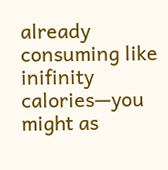already consuming like inifinity calories—you might as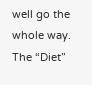well go the whole way. The “Diet”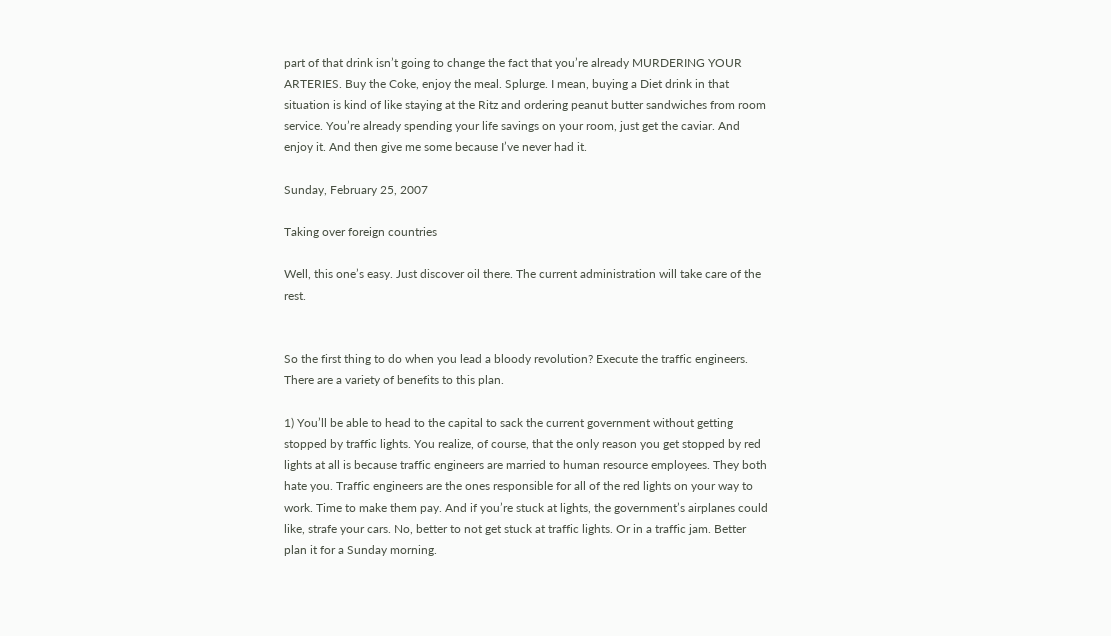part of that drink isn’t going to change the fact that you’re already MURDERING YOUR ARTERIES. Buy the Coke, enjoy the meal. Splurge. I mean, buying a Diet drink in that situation is kind of like staying at the Ritz and ordering peanut butter sandwiches from room service. You’re already spending your life savings on your room, just get the caviar. And enjoy it. And then give me some because I’ve never had it.

Sunday, February 25, 2007

Taking over foreign countries

Well, this one’s easy. Just discover oil there. The current administration will take care of the rest.


So the first thing to do when you lead a bloody revolution? Execute the traffic engineers. There are a variety of benefits to this plan.

1) You’ll be able to head to the capital to sack the current government without getting stopped by traffic lights. You realize, of course, that the only reason you get stopped by red lights at all is because traffic engineers are married to human resource employees. They both hate you. Traffic engineers are the ones responsible for all of the red lights on your way to work. Time to make them pay. And if you’re stuck at lights, the government’s airplanes could like, strafe your cars. No, better to not get stuck at traffic lights. Or in a traffic jam. Better plan it for a Sunday morning.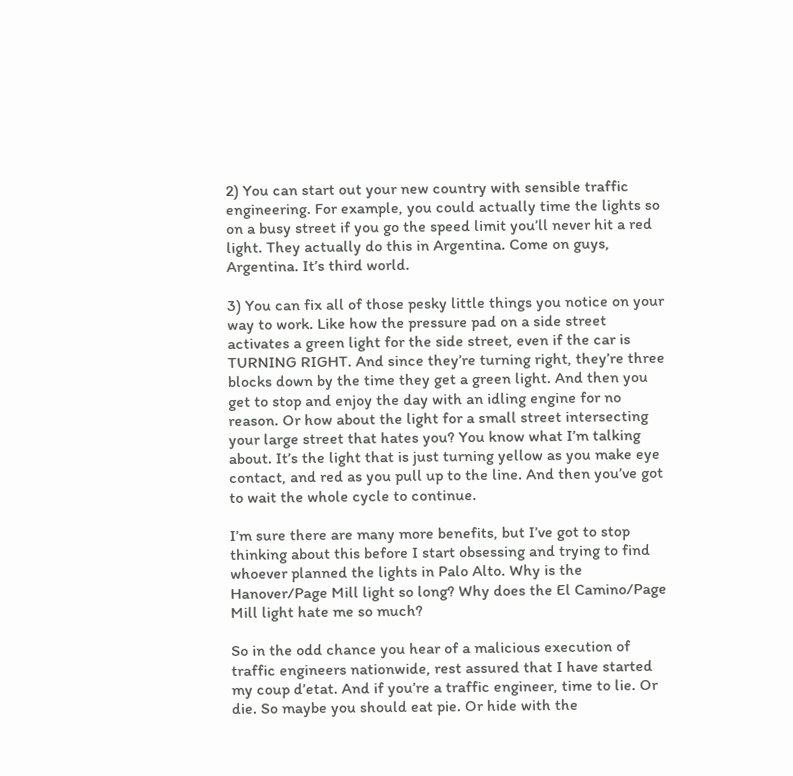2) You can start out your new country with sensible traffic engineering. For example, you could actually time the lights so on a busy street if you go the speed limit you’ll never hit a red light. They actually do this in Argentina. Come on guys, Argentina. It’s third world.

3) You can fix all of those pesky little things you notice on your way to work. Like how the pressure pad on a side street activates a green light for the side street, even if the car is TURNING RIGHT. And since they’re turning right, they’re three blocks down by the time they get a green light. And then you get to stop and enjoy the day with an idling engine for no reason. Or how about the light for a small street intersecting your large street that hates you? You know what I’m talking about. It’s the light that is just turning yellow as you make eye contact, and red as you pull up to the line. And then you’ve got to wait the whole cycle to continue.

I’m sure there are many more benefits, but I’ve got to stop thinking about this before I start obsessing and trying to find whoever planned the lights in Palo Alto. Why is the Hanover/Page Mill light so long? Why does the El Camino/Page Mill light hate me so much?

So in the odd chance you hear of a malicious execution of traffic engineers nationwide, rest assured that I have started my coup d’etat. And if you’re a traffic engineer, time to lie. Or die. So maybe you should eat pie. Or hide with the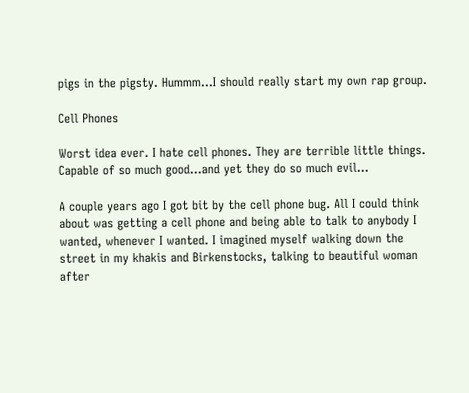pigs in the pigsty. Hummm…I should really start my own rap group.

Cell Phones

Worst idea ever. I hate cell phones. They are terrible little things. Capable of so much good…and yet they do so much evil…

A couple years ago I got bit by the cell phone bug. All I could think about was getting a cell phone and being able to talk to anybody I wanted, whenever I wanted. I imagined myself walking down the street in my khakis and Birkenstocks, talking to beautiful woman after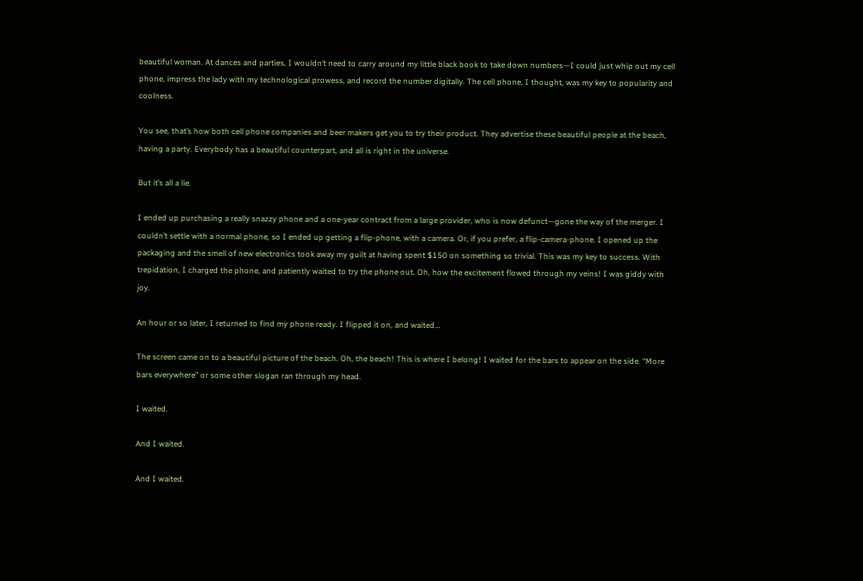beautiful woman. At dances and parties, I wouldn’t need to carry around my little black book to take down numbers—I could just whip out my cell phone, impress the lady with my technological prowess, and record the number digitally. The cell phone, I thought, was my key to popularity and coolness.

You see, that’s how both cell phone companies and beer makers get you to try their product. They advertise these beautiful people at the beach, having a party. Everybody has a beautiful counterpart, and all is right in the universe.

But it’s all a lie.

I ended up purchasing a really snazzy phone and a one-year contract from a large provider, who is now defunct—gone the way of the merger. I couldn’t settle with a normal phone, so I ended up getting a flip-phone, with a camera. Or, if you prefer, a flip-camera-phone. I opened up the packaging and the smell of new electronics took away my guilt at having spent $150 on something so trivial. This was my key to success. With trepidation, I charged the phone, and patiently waited to try the phone out. Oh, how the excitement flowed through my veins! I was giddy with joy.

An hour or so later, I returned to find my phone ready. I flipped it on, and waited…

The screen came on to a beautiful picture of the beach. Oh, the beach! This is where I belong! I waited for the bars to appear on the side. “More bars everywhere” or some other slogan ran through my head.

I waited.

And I waited.

And I waited.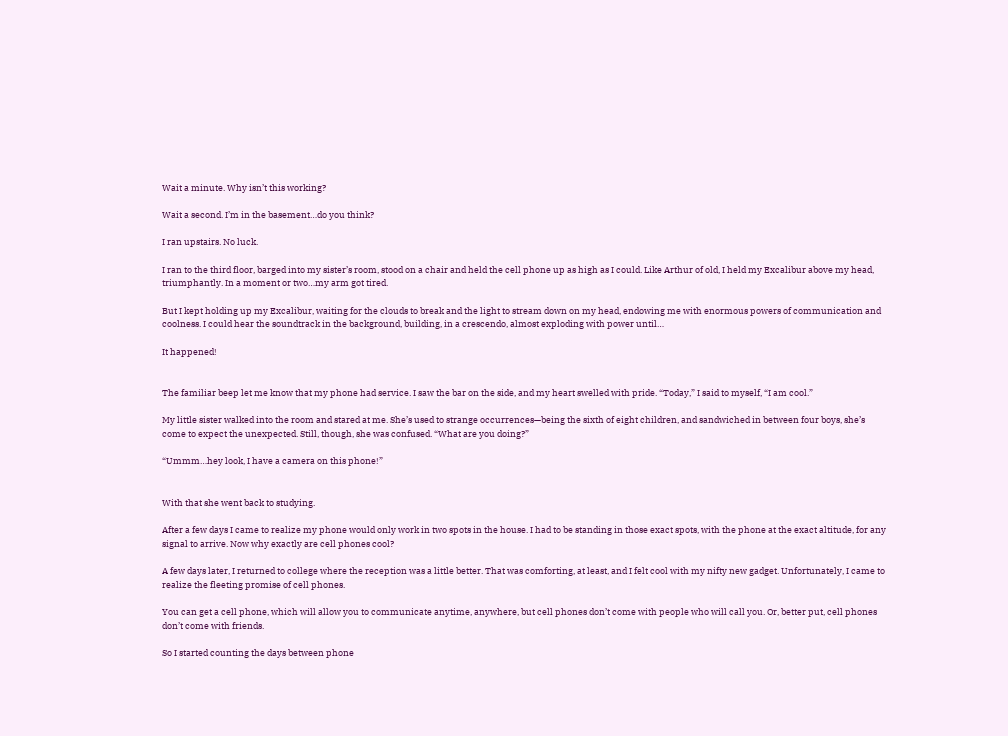Wait a minute. Why isn’t this working?

Wait a second. I’m in the basement…do you think?

I ran upstairs. No luck.

I ran to the third floor, barged into my sister’s room, stood on a chair and held the cell phone up as high as I could. Like Arthur of old, I held my Excalibur above my head, triumphantly. In a moment or two…my arm got tired.

But I kept holding up my Excalibur, waiting for the clouds to break and the light to stream down on my head, endowing me with enormous powers of communication and coolness. I could hear the soundtrack in the background, building, in a crescendo, almost exploding with power until…

It happened!


The familiar beep let me know that my phone had service. I saw the bar on the side, and my heart swelled with pride. “Today,” I said to myself, “I am cool.”

My little sister walked into the room and stared at me. She’s used to strange occurrences—being the sixth of eight children, and sandwiched in between four boys, she’s come to expect the unexpected. Still, though, she was confused. “What are you doing?”

“Ummm…hey look, I have a camera on this phone!”


With that she went back to studying.

After a few days I came to realize my phone would only work in two spots in the house. I had to be standing in those exact spots, with the phone at the exact altitude, for any signal to arrive. Now why exactly are cell phones cool?

A few days later, I returned to college where the reception was a little better. That was comforting, at least, and I felt cool with my nifty new gadget. Unfortunately, I came to realize the fleeting promise of cell phones.

You can get a cell phone, which will allow you to communicate anytime, anywhere, but cell phones don’t come with people who will call you. Or, better put, cell phones don’t come with friends.

So I started counting the days between phone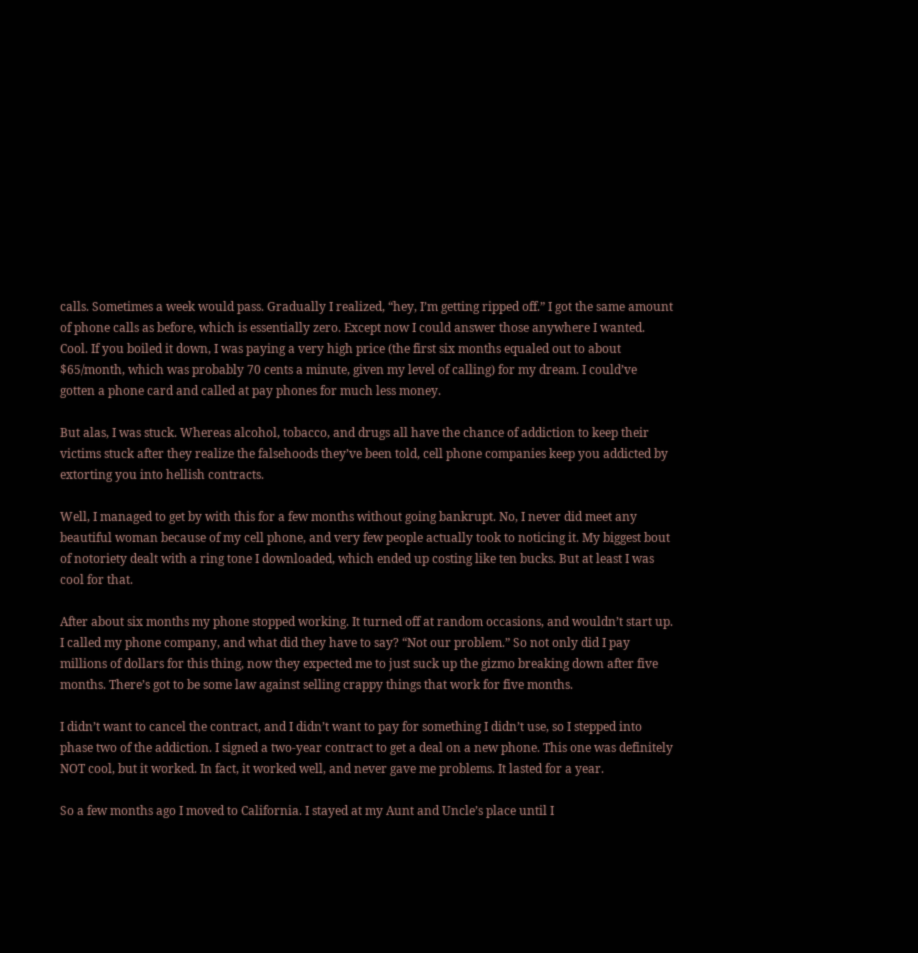calls. Sometimes a week would pass. Gradually I realized, “hey, I’m getting ripped off.” I got the same amount of phone calls as before, which is essentially zero. Except now I could answer those anywhere I wanted. Cool. If you boiled it down, I was paying a very high price (the first six months equaled out to about $65/month, which was probably 70 cents a minute, given my level of calling) for my dream. I could’ve gotten a phone card and called at pay phones for much less money.

But alas, I was stuck. Whereas alcohol, tobacco, and drugs all have the chance of addiction to keep their victims stuck after they realize the falsehoods they’ve been told, cell phone companies keep you addicted by extorting you into hellish contracts.

Well, I managed to get by with this for a few months without going bankrupt. No, I never did meet any beautiful woman because of my cell phone, and very few people actually took to noticing it. My biggest bout of notoriety dealt with a ring tone I downloaded, which ended up costing like ten bucks. But at least I was cool for that.

After about six months my phone stopped working. It turned off at random occasions, and wouldn’t start up. I called my phone company, and what did they have to say? “Not our problem.” So not only did I pay millions of dollars for this thing, now they expected me to just suck up the gizmo breaking down after five months. There’s got to be some law against selling crappy things that work for five months.

I didn’t want to cancel the contract, and I didn’t want to pay for something I didn’t use, so I stepped into phase two of the addiction. I signed a two-year contract to get a deal on a new phone. This one was definitely NOT cool, but it worked. In fact, it worked well, and never gave me problems. It lasted for a year.

So a few months ago I moved to California. I stayed at my Aunt and Uncle’s place until I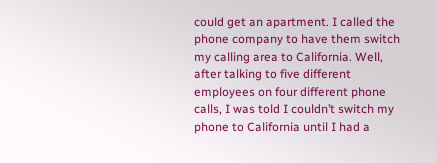could get an apartment. I called the phone company to have them switch my calling area to California. Well, after talking to five different employees on four different phone calls, I was told I couldn’t switch my phone to California until I had a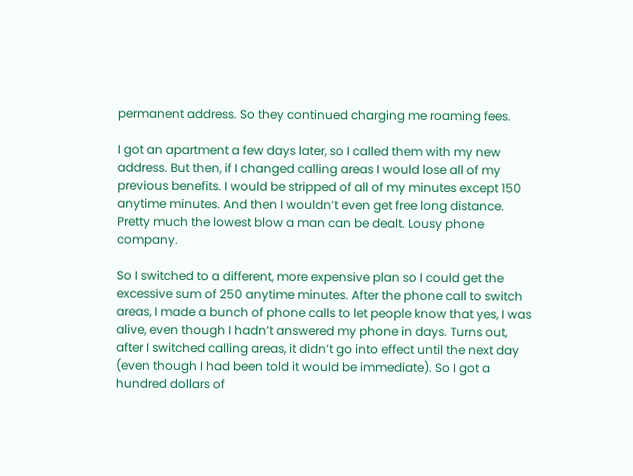permanent address. So they continued charging me roaming fees.

I got an apartment a few days later, so I called them with my new address. But then, if I changed calling areas I would lose all of my previous benefits. I would be stripped of all of my minutes except 150 anytime minutes. And then I wouldn’t even get free long distance. Pretty much the lowest blow a man can be dealt. Lousy phone company.

So I switched to a different, more expensive plan so I could get the excessive sum of 250 anytime minutes. After the phone call to switch areas, I made a bunch of phone calls to let people know that yes, I was alive, even though I hadn’t answered my phone in days. Turns out, after I switched calling areas, it didn’t go into effect until the next day (even though I had been told it would be immediate). So I got a hundred dollars of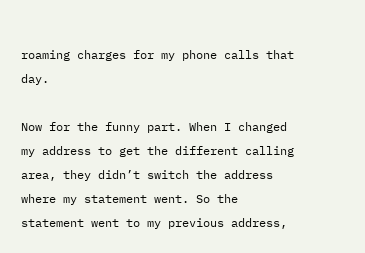roaming charges for my phone calls that day.

Now for the funny part. When I changed my address to get the different calling area, they didn’t switch the address where my statement went. So the statement went to my previous address,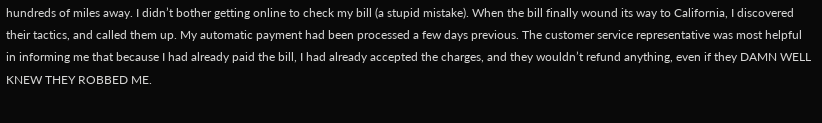hundreds of miles away. I didn’t bother getting online to check my bill (a stupid mistake). When the bill finally wound its way to California, I discovered their tactics, and called them up. My automatic payment had been processed a few days previous. The customer service representative was most helpful in informing me that because I had already paid the bill, I had already accepted the charges, and they wouldn’t refund anything, even if they DAMN WELL KNEW THEY ROBBED ME.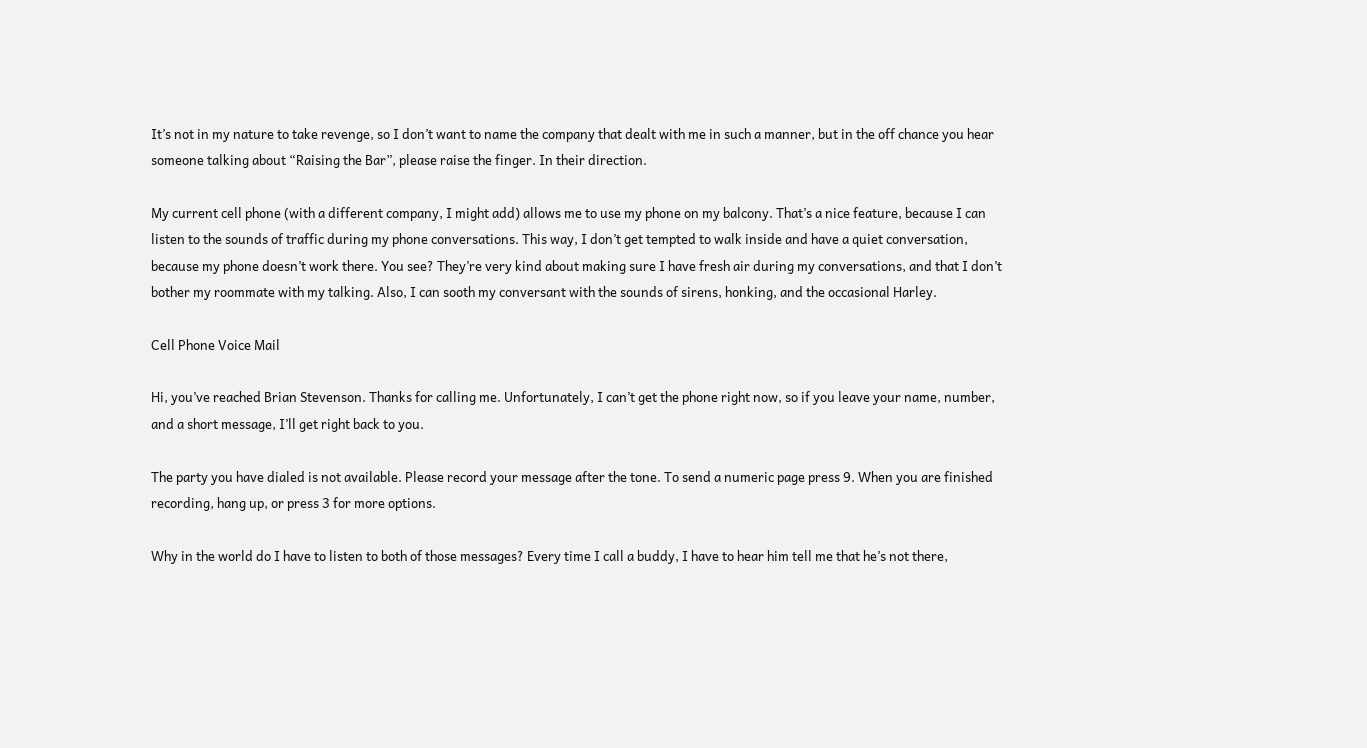It’s not in my nature to take revenge, so I don’t want to name the company that dealt with me in such a manner, but in the off chance you hear someone talking about “Raising the Bar”, please raise the finger. In their direction.

My current cell phone (with a different company, I might add) allows me to use my phone on my balcony. That’s a nice feature, because I can listen to the sounds of traffic during my phone conversations. This way, I don’t get tempted to walk inside and have a quiet conversation, because my phone doesn’t work there. You see? They’re very kind about making sure I have fresh air during my conversations, and that I don’t bother my roommate with my talking. Also, I can sooth my conversant with the sounds of sirens, honking, and the occasional Harley.

Cell Phone Voice Mail

Hi, you’ve reached Brian Stevenson. Thanks for calling me. Unfortunately, I can’t get the phone right now, so if you leave your name, number, and a short message, I’ll get right back to you.

The party you have dialed is not available. Please record your message after the tone. To send a numeric page press 9. When you are finished recording, hang up, or press 3 for more options.

Why in the world do I have to listen to both of those messages? Every time I call a buddy, I have to hear him tell me that he’s not there,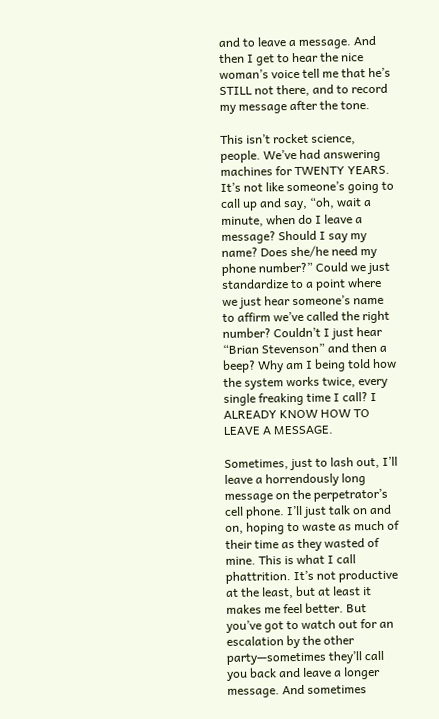and to leave a message. And then I get to hear the nice woman’s voice tell me that he’s STILL not there, and to record my message after the tone.

This isn’t rocket science, people. We’ve had answering machines for TWENTY YEARS. It’s not like someone’s going to call up and say, “oh, wait a minute, when do I leave a message? Should I say my name? Does she/he need my phone number?” Could we just standardize to a point where we just hear someone’s name to affirm we’ve called the right number? Couldn’t I just hear “Brian Stevenson” and then a beep? Why am I being told how the system works twice, every single freaking time I call? I ALREADY KNOW HOW TO LEAVE A MESSAGE.

Sometimes, just to lash out, I’ll leave a horrendously long message on the perpetrator’s cell phone. I’ll just talk on and on, hoping to waste as much of their time as they wasted of mine. This is what I call phattrition. It’s not productive at the least, but at least it makes me feel better. But you’ve got to watch out for an escalation by the other party—sometimes they’ll call you back and leave a longer message. And sometimes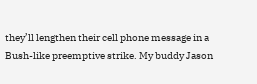they’ll lengthen their cell phone message in a Bush-like preemptive strike. My buddy Jason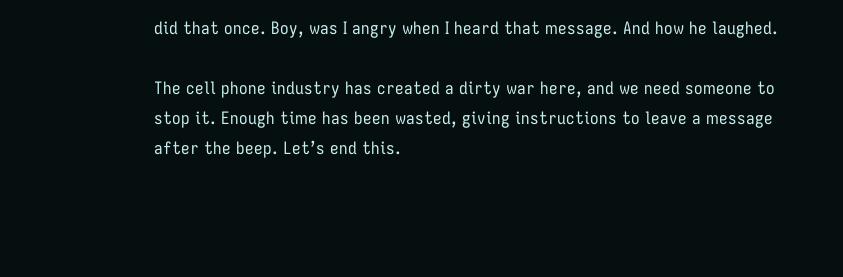did that once. Boy, was I angry when I heard that message. And how he laughed.

The cell phone industry has created a dirty war here, and we need someone to stop it. Enough time has been wasted, giving instructions to leave a message after the beep. Let’s end this.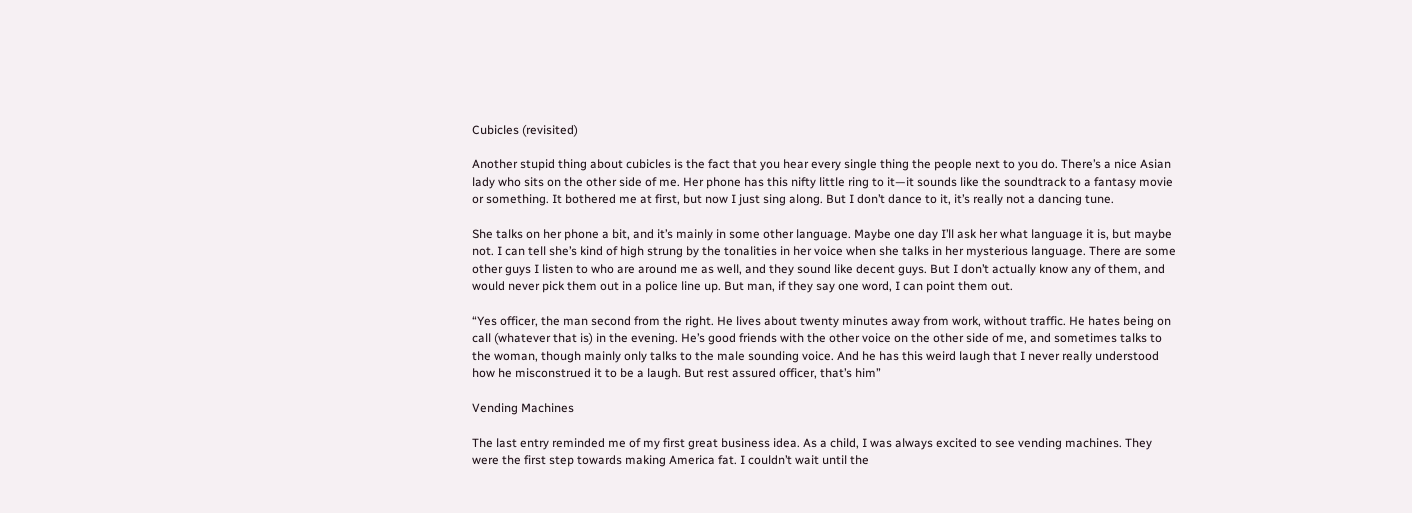Cubicles (revisited)

Another stupid thing about cubicles is the fact that you hear every single thing the people next to you do. There’s a nice Asian lady who sits on the other side of me. Her phone has this nifty little ring to it—it sounds like the soundtrack to a fantasy movie or something. It bothered me at first, but now I just sing along. But I don’t dance to it, it’s really not a dancing tune.

She talks on her phone a bit, and it’s mainly in some other language. Maybe one day I’ll ask her what language it is, but maybe not. I can tell she’s kind of high strung by the tonalities in her voice when she talks in her mysterious language. There are some other guys I listen to who are around me as well, and they sound like decent guys. But I don’t actually know any of them, and would never pick them out in a police line up. But man, if they say one word, I can point them out.

“Yes officer, the man second from the right. He lives about twenty minutes away from work, without traffic. He hates being on call (whatever that is) in the evening. He’s good friends with the other voice on the other side of me, and sometimes talks to the woman, though mainly only talks to the male sounding voice. And he has this weird laugh that I never really understood how he misconstrued it to be a laugh. But rest assured officer, that’s him”

Vending Machines

The last entry reminded me of my first great business idea. As a child, I was always excited to see vending machines. They were the first step towards making America fat. I couldn’t wait until the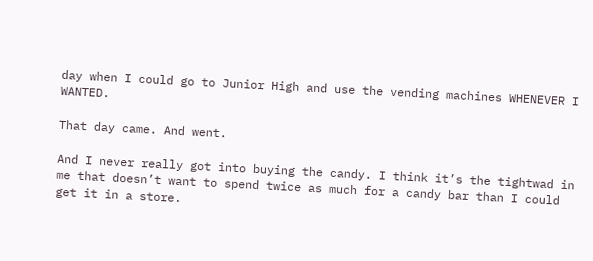day when I could go to Junior High and use the vending machines WHENEVER I WANTED.

That day came. And went.

And I never really got into buying the candy. I think it’s the tightwad in me that doesn’t want to spend twice as much for a candy bar than I could get it in a store.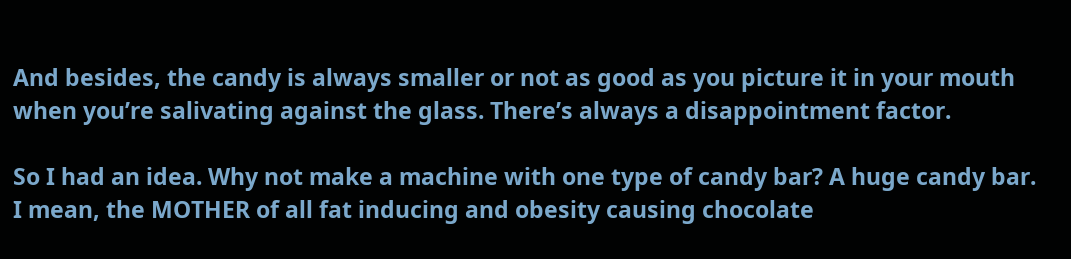And besides, the candy is always smaller or not as good as you picture it in your mouth when you’re salivating against the glass. There’s always a disappointment factor.

So I had an idea. Why not make a machine with one type of candy bar? A huge candy bar. I mean, the MOTHER of all fat inducing and obesity causing chocolate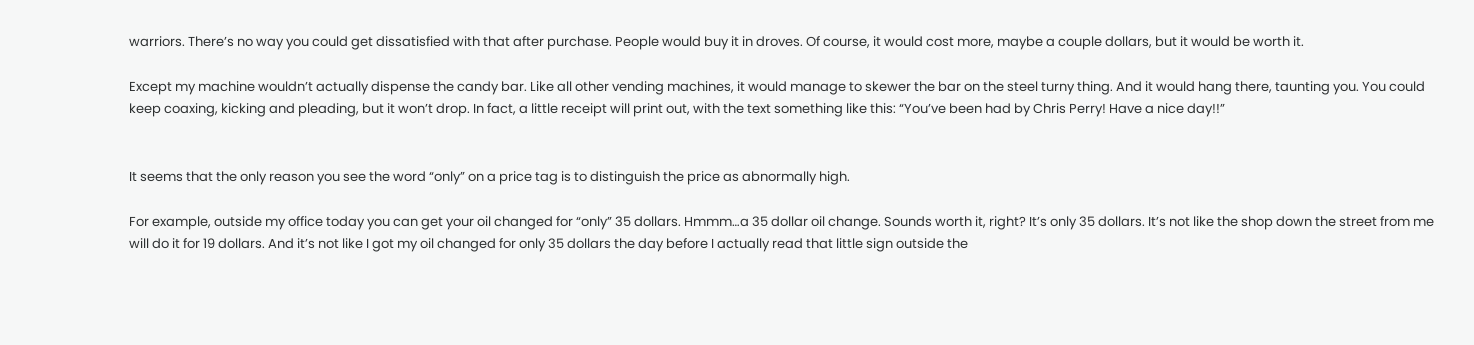warriors. There’s no way you could get dissatisfied with that after purchase. People would buy it in droves. Of course, it would cost more, maybe a couple dollars, but it would be worth it.

Except my machine wouldn’t actually dispense the candy bar. Like all other vending machines, it would manage to skewer the bar on the steel turny thing. And it would hang there, taunting you. You could keep coaxing, kicking and pleading, but it won’t drop. In fact, a little receipt will print out, with the text something like this: “You’ve been had by Chris Perry! Have a nice day!!”


It seems that the only reason you see the word “only” on a price tag is to distinguish the price as abnormally high.

For example, outside my office today you can get your oil changed for “only” 35 dollars. Hmmm…a 35 dollar oil change. Sounds worth it, right? It’s only 35 dollars. It’s not like the shop down the street from me will do it for 19 dollars. And it’s not like I got my oil changed for only 35 dollars the day before I actually read that little sign outside the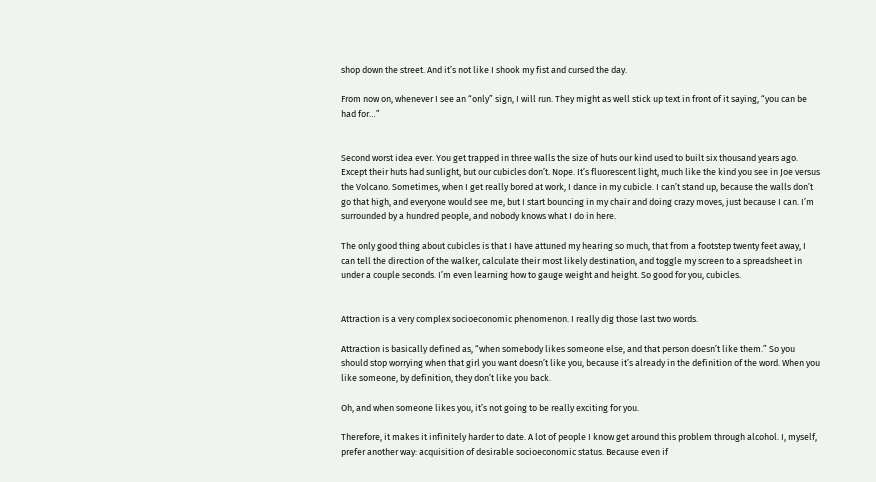shop down the street. And it’s not like I shook my fist and cursed the day.

From now on, whenever I see an “only” sign, I will run. They might as well stick up text in front of it saying, “you can be had for…”


Second worst idea ever. You get trapped in three walls the size of huts our kind used to built six thousand years ago. Except their huts had sunlight, but our cubicles don’t. Nope. It’s fluorescent light, much like the kind you see in Joe versus the Volcano. Sometimes, when I get really bored at work, I dance in my cubicle. I can’t stand up, because the walls don’t go that high, and everyone would see me, but I start bouncing in my chair and doing crazy moves, just because I can. I’m surrounded by a hundred people, and nobody knows what I do in here.

The only good thing about cubicles is that I have attuned my hearing so much, that from a footstep twenty feet away, I can tell the direction of the walker, calculate their most likely destination, and toggle my screen to a spreadsheet in under a couple seconds. I’m even learning how to gauge weight and height. So good for you, cubicles.


Attraction is a very complex socioeconomic phenomenon. I really dig those last two words.

Attraction is basically defined as, “when somebody likes someone else, and that person doesn’t like them.” So you should stop worrying when that girl you want doesn’t like you, because it’s already in the definition of the word. When you like someone, by definition, they don’t like you back.

Oh, and when someone likes you, it’s not going to be really exciting for you.

Therefore, it makes it infinitely harder to date. A lot of people I know get around this problem through alcohol. I, myself, prefer another way: acquisition of desirable socioeconomic status. Because even if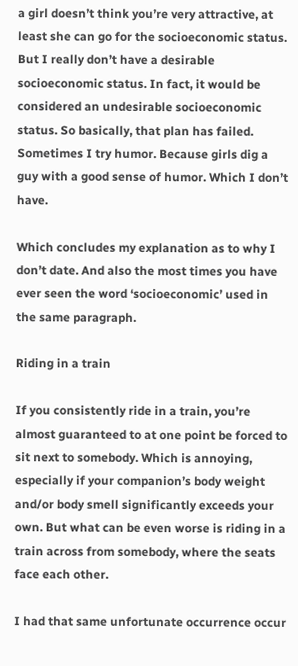a girl doesn’t think you’re very attractive, at least she can go for the socioeconomic status. But I really don’t have a desirable socioeconomic status. In fact, it would be considered an undesirable socioeconomic status. So basically, that plan has failed. Sometimes I try humor. Because girls dig a guy with a good sense of humor. Which I don’t have.

Which concludes my explanation as to why I don’t date. And also the most times you have ever seen the word ‘socioeconomic’ used in the same paragraph.

Riding in a train

If you consistently ride in a train, you’re almost guaranteed to at one point be forced to sit next to somebody. Which is annoying, especially if your companion’s body weight and/or body smell significantly exceeds your own. But what can be even worse is riding in a train across from somebody, where the seats face each other.

I had that same unfortunate occurrence occur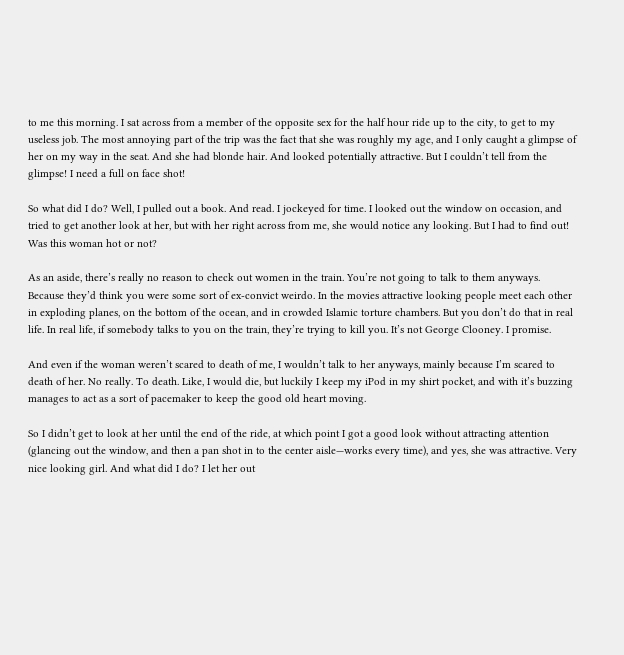to me this morning. I sat across from a member of the opposite sex for the half hour ride up to the city, to get to my useless job. The most annoying part of the trip was the fact that she was roughly my age, and I only caught a glimpse of her on my way in the seat. And she had blonde hair. And looked potentially attractive. But I couldn’t tell from the glimpse! I need a full on face shot!

So what did I do? Well, I pulled out a book. And read. I jockeyed for time. I looked out the window on occasion, and tried to get another look at her, but with her right across from me, she would notice any looking. But I had to find out! Was this woman hot or not?

As an aside, there’s really no reason to check out women in the train. You’re not going to talk to them anyways. Because they’d think you were some sort of ex-convict weirdo. In the movies attractive looking people meet each other in exploding planes, on the bottom of the ocean, and in crowded Islamic torture chambers. But you don’t do that in real life. In real life, if somebody talks to you on the train, they’re trying to kill you. It’s not George Clooney. I promise.

And even if the woman weren’t scared to death of me, I wouldn’t talk to her anyways, mainly because I’m scared to death of her. No really. To death. Like, I would die, but luckily I keep my iPod in my shirt pocket, and with it’s buzzing manages to act as a sort of pacemaker to keep the good old heart moving.

So I didn’t get to look at her until the end of the ride, at which point I got a good look without attracting attention (glancing out the window, and then a pan shot in to the center aisle—works every time), and yes, she was attractive. Very nice looking girl. And what did I do? I let her out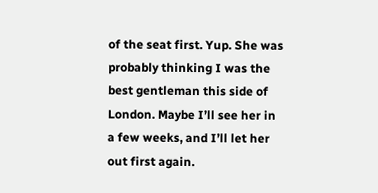of the seat first. Yup. She was probably thinking I was the best gentleman this side of London. Maybe I’ll see her in a few weeks, and I’ll let her out first again.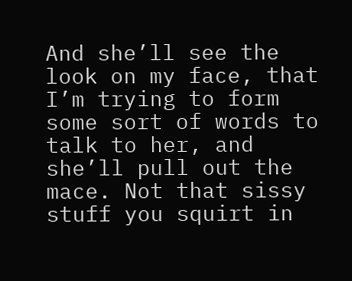And she’ll see the look on my face, that I’m trying to form some sort of words to talk to her, and she’ll pull out the mace. Not that sissy stuff you squirt in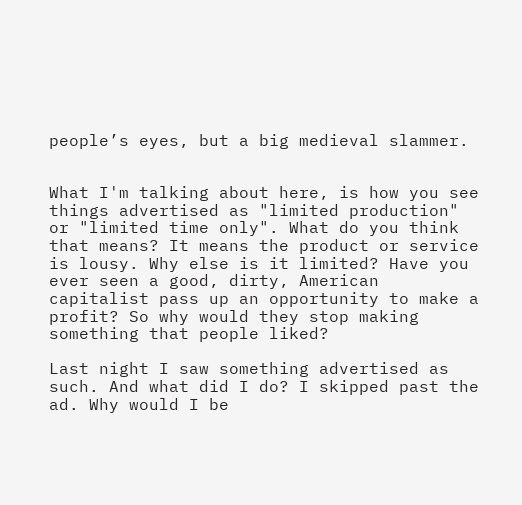people’s eyes, but a big medieval slammer.


What I'm talking about here, is how you see things advertised as "limited production" or "limited time only". What do you think that means? It means the product or service is lousy. Why else is it limited? Have you ever seen a good, dirty, American capitalist pass up an opportunity to make a profit? So why would they stop making something that people liked?

Last night I saw something advertised as such. And what did I do? I skipped past the ad. Why would I be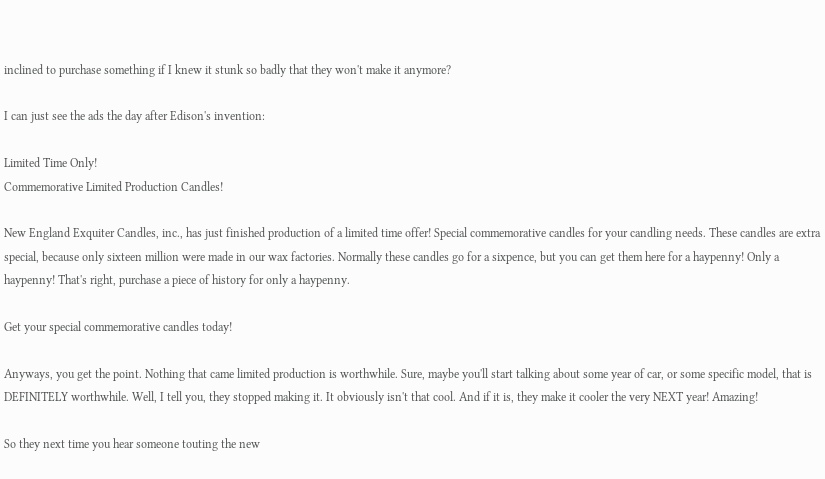inclined to purchase something if I knew it stunk so badly that they won't make it anymore?

I can just see the ads the day after Edison's invention:

Limited Time Only!
Commemorative Limited Production Candles!

New England Exquiter Candles, inc., has just finished production of a limited time offer! Special commemorative candles for your candling needs. These candles are extra special, because only sixteen million were made in our wax factories. Normally these candles go for a sixpence, but you can get them here for a haypenny! Only a haypenny! That's right, purchase a piece of history for only a haypenny.

Get your special commemorative candles today!

Anyways, you get the point. Nothing that came limited production is worthwhile. Sure, maybe you'll start talking about some year of car, or some specific model, that is DEFINITELY worthwhile. Well, I tell you, they stopped making it. It obviously isn't that cool. And if it is, they make it cooler the very NEXT year! Amazing!

So they next time you hear someone touting the new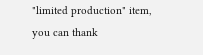"limited production" item, you can thank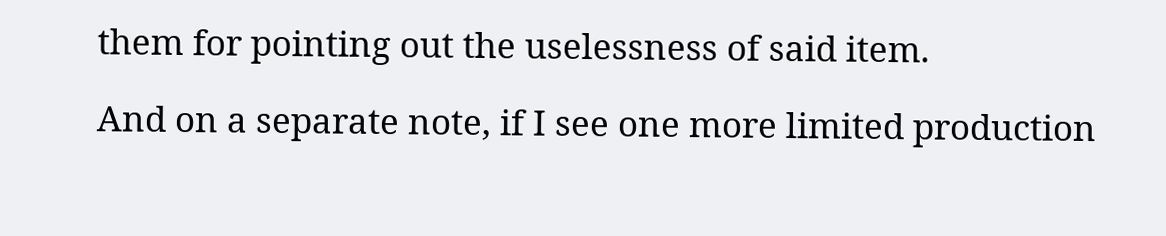them for pointing out the uselessness of said item.

And on a separate note, if I see one more limited production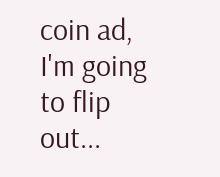coin ad, I'm going to flip out...